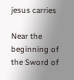jesus carries

Near the beginning of the Sword of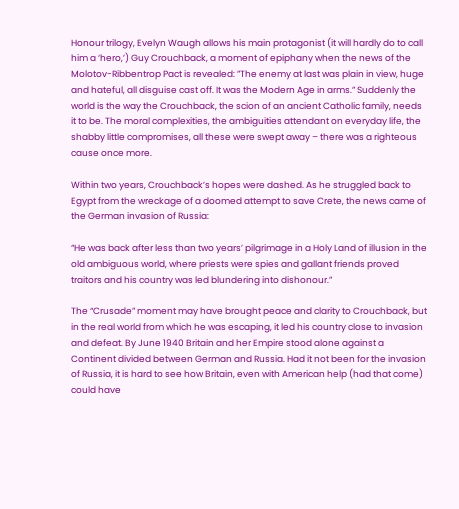Honour trilogy, Evelyn Waugh allows his main protagonist (it will hardly do to call him a ‘hero,’) Guy Crouchback, a moment of epiphany when the news of the Molotov-Ribbentrop Pact is revealed: ”The enemy at last was plain in view, huge and hateful, all disguise cast off. It was the Modern Age in arms.” Suddenly the world is the way the Crouchback, the scion of an ancient Catholic family, needs it to be. The moral complexities, the ambiguities attendant on everyday life, the shabby little compromises, all these were swept away – there was a righteous cause once more.

Within two years, Crouchback’s hopes were dashed. As he struggled back to Egypt from the wreckage of a doomed attempt to save Crete, the news came of the German invasion of Russia:

“He was back after less than two years’ pilgrimage in a Holy Land of illusion in the old ambiguous world, where priests were spies and gallant friends proved traitors and his country was led blundering into dishonour.”

The “Crusade” moment may have brought peace and clarity to Crouchback, but in the real world from which he was escaping, it led his country close to invasion and defeat. By June 1940 Britain and her Empire stood alone against a Continent divided between German and Russia. Had it not been for the invasion of Russia, it is hard to see how Britain, even with American help (had that come) could have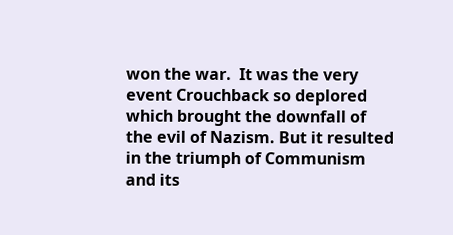won the war.  It was the very event Crouchback so deplored which brought the downfall of the evil of Nazism. But it resulted in the triumph of Communism and its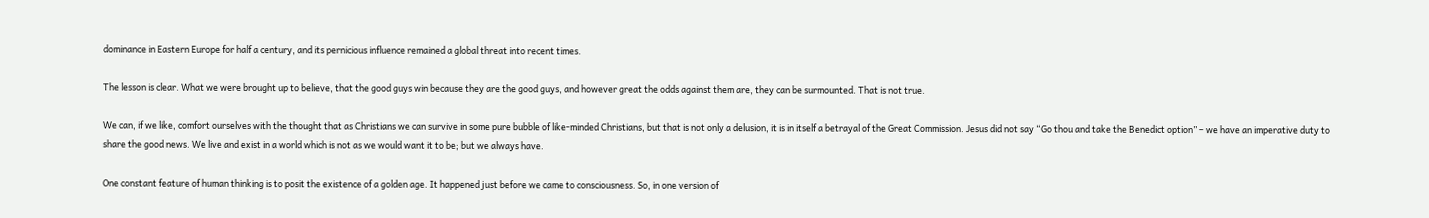dominance in Eastern Europe for half a century, and its pernicious influence remained a global threat into recent times.

The lesson is clear. What we were brought up to believe, that the good guys win because they are the good guys, and however great the odds against them are, they can be surmounted. That is not true.

We can, if we like, comfort ourselves with the thought that as Christians we can survive in some pure bubble of like-minded Christians, but that is not only a delusion, it is in itself a betrayal of the Great Commission. Jesus did not say “Go thou and take the Benedict option” – we have an imperative duty to share the good news. We live and exist in a world which is not as we would want it to be; but we always have.

One constant feature of human thinking is to posit the existence of a golden age. It happened just before we came to consciousness. So, in one version of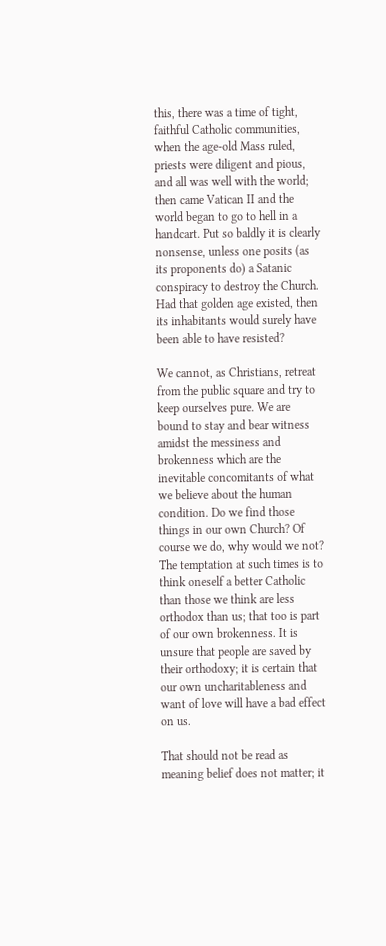this, there was a time of tight, faithful Catholic communities, when the age-old Mass ruled, priests were diligent and pious, and all was well with the world; then came Vatican II and the world began to go to hell in a handcart. Put so baldly it is clearly nonsense, unless one posits (as its proponents do) a Satanic conspiracy to destroy the Church. Had that golden age existed, then its inhabitants would surely have been able to have resisted?

We cannot, as Christians, retreat from the public square and try to keep ourselves pure. We are bound to stay and bear witness amidst the messiness and brokenness which are the inevitable concomitants of what we believe about the human condition. Do we find those things in our own Church? Of course we do, why would we not? The temptation at such times is to think oneself a better Catholic than those we think are less orthodox than us; that too is part of our own brokenness. It is unsure that people are saved by their orthodoxy; it is certain that our own uncharitableness and want of love will have a bad effect on us.

That should not be read as meaning belief does not matter; it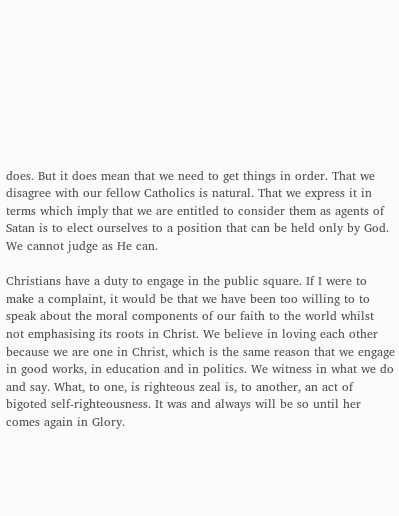does. But it does mean that we need to get things in order. That we disagree with our fellow Catholics is natural. That we express it in terms which imply that we are entitled to consider them as agents of Satan is to elect ourselves to a position that can be held only by God. We cannot judge as He can.

Christians have a duty to engage in the public square. If I were to make a complaint, it would be that we have been too willing to to speak about the moral components of our faith to the world whilst not emphasising its roots in Christ. We believe in loving each other because we are one in Christ, which is the same reason that we engage in good works, in education and in politics. We witness in what we do and say. What, to one, is righteous zeal is, to another, an act of bigoted self-righteousness. It was and always will be so until her comes again in Glory.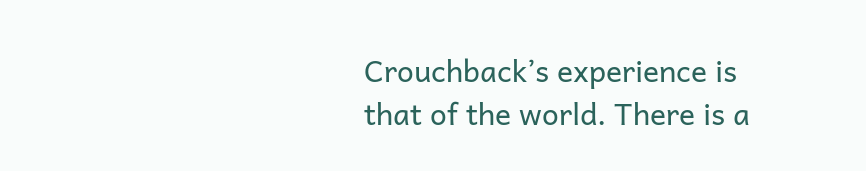Crouchback’s experience is that of the world. There is a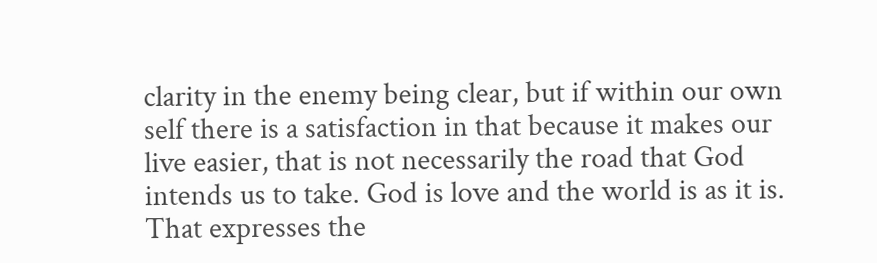clarity in the enemy being clear, but if within our own self there is a satisfaction in that because it makes our live easier, that is not necessarily the road that God intends us to take. God is love and the world is as it is. That expresses the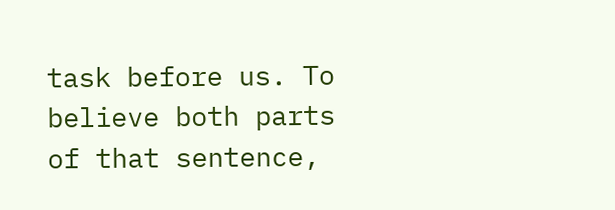task before us. To believe both parts of that sentence,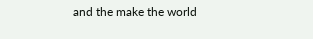and the make the world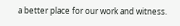a better place for our work and witness.